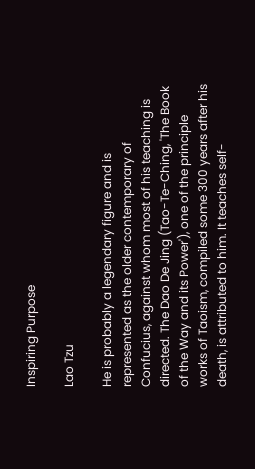Inspiring Purpose

Lao Tzu

He is probably a legendary figure and is represented as the older contemporary of Confucius, against whom most of his teaching is directed. The Dao De Jing (Tao-Te-Ching, 'The Book of the Way and its Power'), one of the principle works of Taoism, compiled some 300 years after his death, is attributed to him. It teaches self-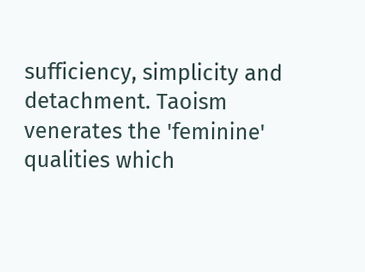sufficiency, simplicity and detachment. Taoism venerates the 'feminine' qualities which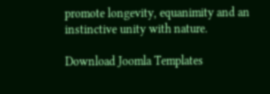promote longevity, equanimity and an instinctive unity with nature.

Download Joomla Templates